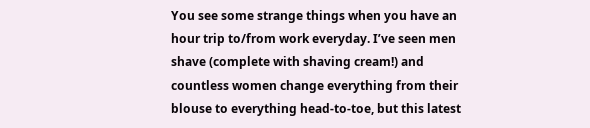You see some strange things when you have an hour trip to/from work everyday. I’ve seen men shave (complete with shaving cream!) and countless women change everything from their blouse to everything head-to-toe, but this latest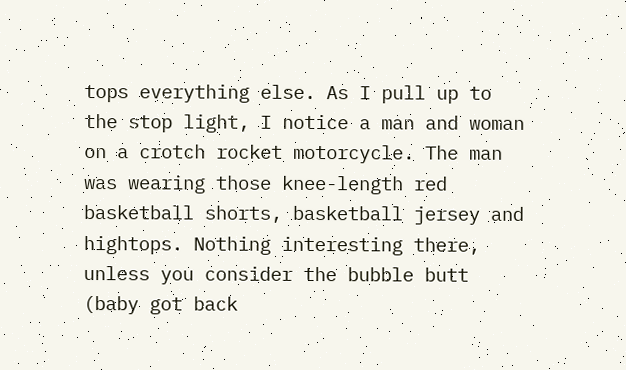tops everything else. As I pull up to the stop light, I notice a man and woman on a crotch rocket motorcycle. The man was wearing those knee-length red basketball shorts, basketball jersey and hightops. Nothing interesting there, unless you consider the bubble butt (baby got back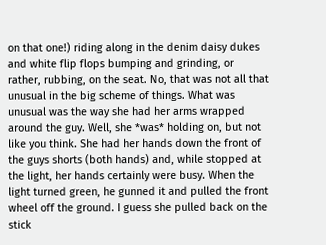on that one!) riding along in the denim daisy dukes and white flip flops bumping and grinding, or rather, rubbing, on the seat. No, that was not all that unusual in the big scheme of things. What was unusual was the way she had her arms wrapped around the guy. Well, she *was* holding on, but not like you think. She had her hands down the front of the guys shorts (both hands) and, while stopped at the light, her hands certainly were busy. When the light turned green, he gunned it and pulled the front wheel off the ground. I guess she pulled back on the stick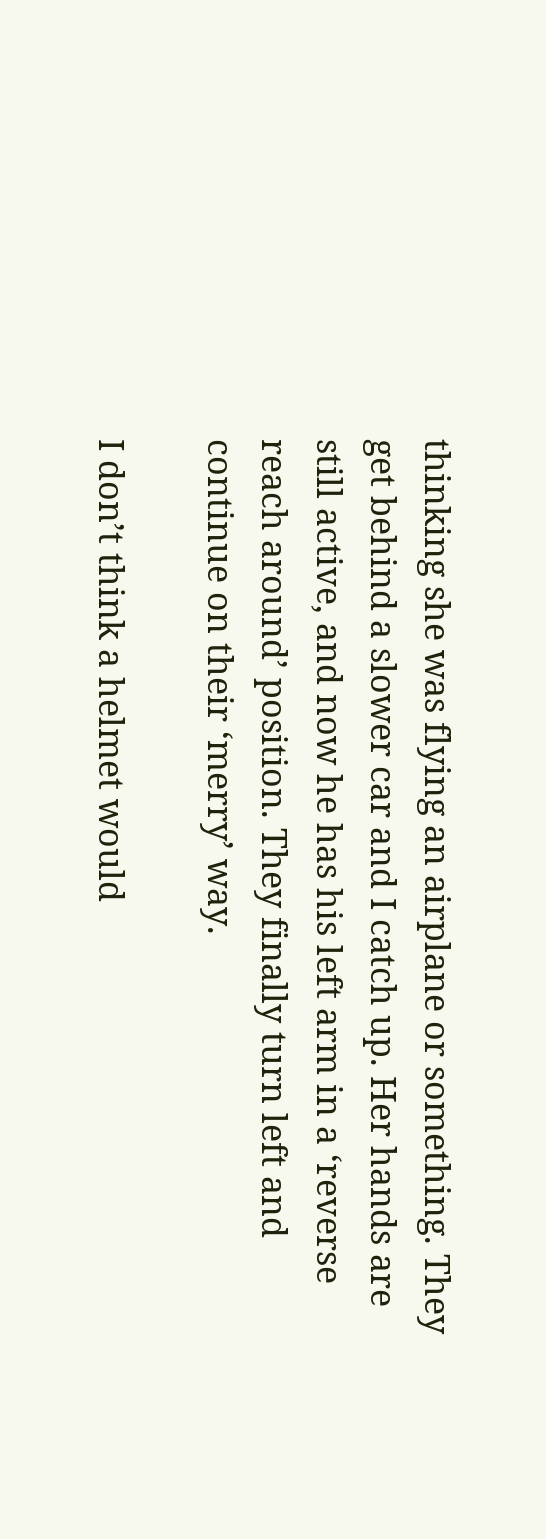thinking she was flying an airplane or something. They get behind a slower car and I catch up. Her hands are still active, and now he has his left arm in a ‘reverse reach around’ position. They finally turn left and continue on their ‘merry’ way.

I don’t think a helmet would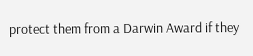protect them from a Darwin Award if they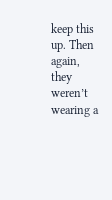keep this up. Then again, they weren’t wearing a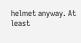helmet anyway. At least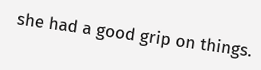she had a good grip on things.